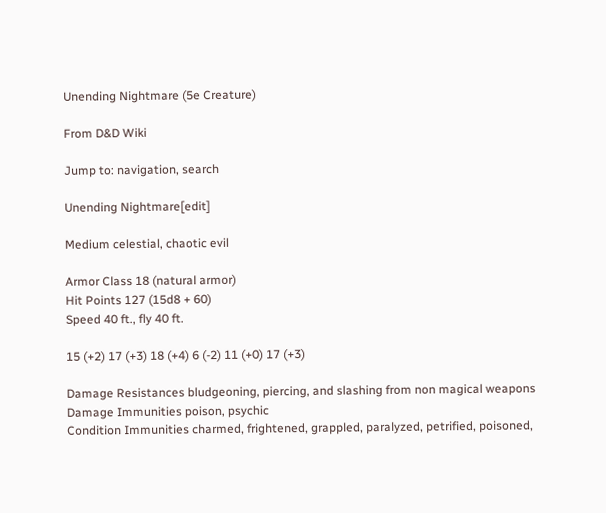Unending Nightmare (5e Creature)

From D&D Wiki

Jump to: navigation, search

Unending Nightmare[edit]

Medium celestial, chaotic evil

Armor Class 18 (natural armor)
Hit Points 127 (15d8 + 60)
Speed 40 ft., fly 40 ft.

15 (+2) 17 (+3) 18 (+4) 6 (-2) 11 (+0) 17 (+3)

Damage Resistances bludgeoning, piercing, and slashing from non magical weapons
Damage Immunities poison, psychic
Condition Immunities charmed, frightened, grappled, paralyzed, petrified, poisoned,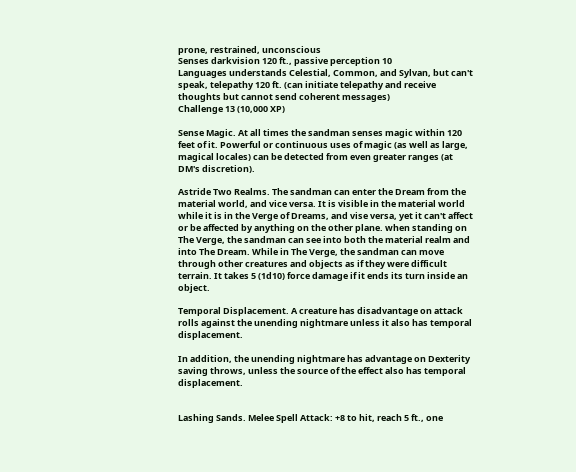prone, restrained, unconscious
Senses darkvision 120 ft., passive perception 10
Languages understands Celestial, Common, and Sylvan, but can't speak, telepathy 120 ft. (can initiate telepathy and receive thoughts but cannot send coherent messages)
Challenge 13 (10,000 XP)

Sense Magic. At all times the sandman senses magic within 120 feet of it. Powerful or continuous uses of magic (as well as large, magical locales) can be detected from even greater ranges (at DM's discretion).

Astride Two Realms. The sandman can enter the Dream from the material world, and vice versa. It is visible in the material world while it is in the Verge of Dreams, and vise versa, yet it can't affect or be affected by anything on the other plane. when standing on The Verge, the sandman can see into both the material realm and into The Dream. While in The Verge, the sandman can move through other creatures and objects as if they were difficult terrain. It takes 5 (1d10) force damage if it ends its turn inside an object.

Temporal Displacement. A creature has disadvantage on attack rolls against the unending nightmare unless it also has temporal displacement.

In addition, the unending nightmare has advantage on Dexterity saving throws, unless the source of the effect also has temporal displacement.


Lashing Sands. Melee Spell Attack: +8 to hit, reach 5 ft., one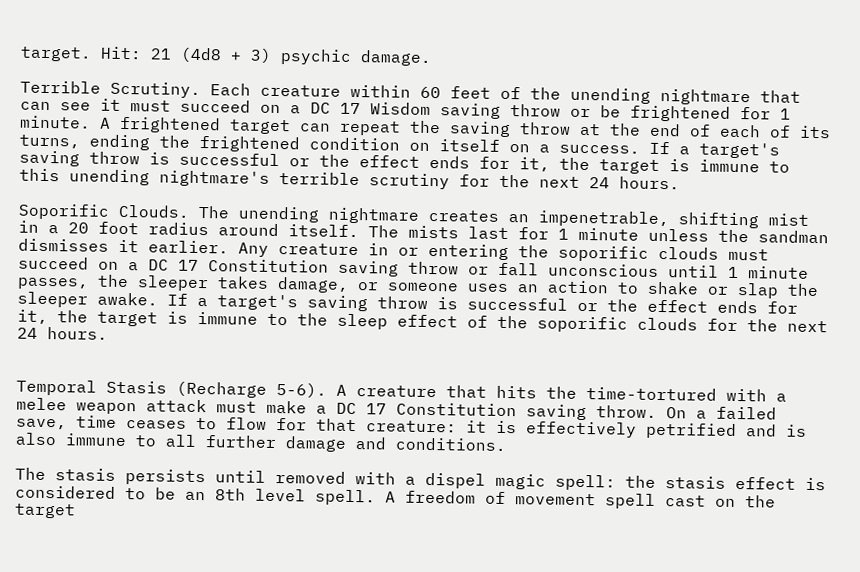target. Hit: 21 (4d8 + 3) psychic damage.

Terrible Scrutiny. Each creature within 60 feet of the unending nightmare that can see it must succeed on a DC 17 Wisdom saving throw or be frightened for 1 minute. A frightened target can repeat the saving throw at the end of each of its turns, ending the frightened condition on itself on a success. If a target's saving throw is successful or the effect ends for it, the target is immune to this unending nightmare's terrible scrutiny for the next 24 hours.

Soporific Clouds. The unending nightmare creates an impenetrable, shifting mist in a 20 foot radius around itself. The mists last for 1 minute unless the sandman dismisses it earlier. Any creature in or entering the soporific clouds must succeed on a DC 17 Constitution saving throw or fall unconscious until 1 minute passes, the sleeper takes damage, or someone uses an action to shake or slap the sleeper awake. If a target's saving throw is successful or the effect ends for it, the target is immune to the sleep effect of the soporific clouds for the next 24 hours.


Temporal Stasis (Recharge 5-6). A creature that hits the time-tortured with a melee weapon attack must make a DC 17 Constitution saving throw. On a failed save, time ceases to flow for that creature: it is effectively petrified and is also immune to all further damage and conditions.

The stasis persists until removed with a dispel magic spell: the stasis effect is considered to be an 8th level spell. A freedom of movement spell cast on the target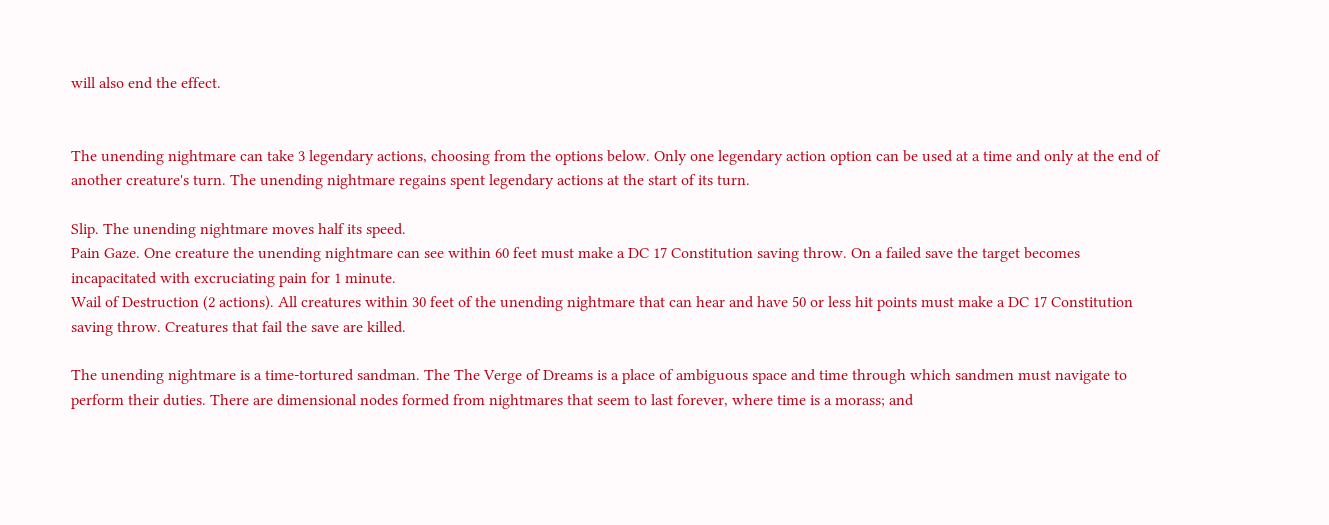will also end the effect.


The unending nightmare can take 3 legendary actions, choosing from the options below. Only one legendary action option can be used at a time and only at the end of another creature's turn. The unending nightmare regains spent legendary actions at the start of its turn.

Slip. The unending nightmare moves half its speed.
Pain Gaze. One creature the unending nightmare can see within 60 feet must make a DC 17 Constitution saving throw. On a failed save the target becomes incapacitated with excruciating pain for 1 minute.
Wail of Destruction (2 actions). All creatures within 30 feet of the unending nightmare that can hear and have 50 or less hit points must make a DC 17 Constitution saving throw. Creatures that fail the save are killed.

The unending nightmare is a time-tortured sandman. The The Verge of Dreams is a place of ambiguous space and time through which sandmen must navigate to perform their duties. There are dimensional nodes formed from nightmares that seem to last forever, where time is a morass; and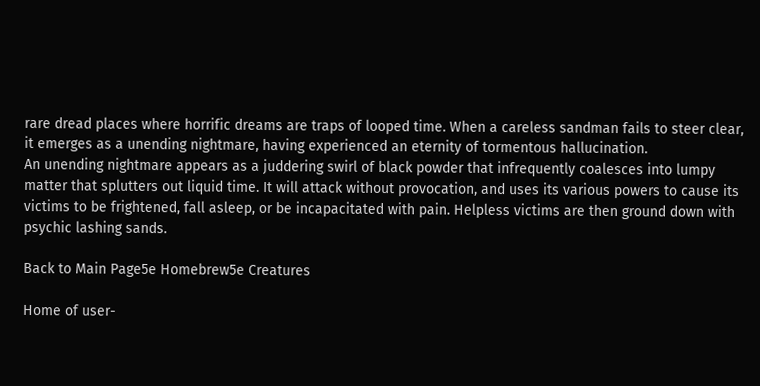rare dread places where horrific dreams are traps of looped time. When a careless sandman fails to steer clear, it emerges as a unending nightmare, having experienced an eternity of tormentous hallucination.
An unending nightmare appears as a juddering swirl of black powder that infrequently coalesces into lumpy matter that splutters out liquid time. It will attack without provocation, and uses its various powers to cause its victims to be frightened, fall asleep, or be incapacitated with pain. Helpless victims are then ground down with psychic lashing sands.

Back to Main Page5e Homebrew5e Creatures

Home of user-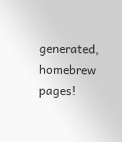generated,
homebrew pages!